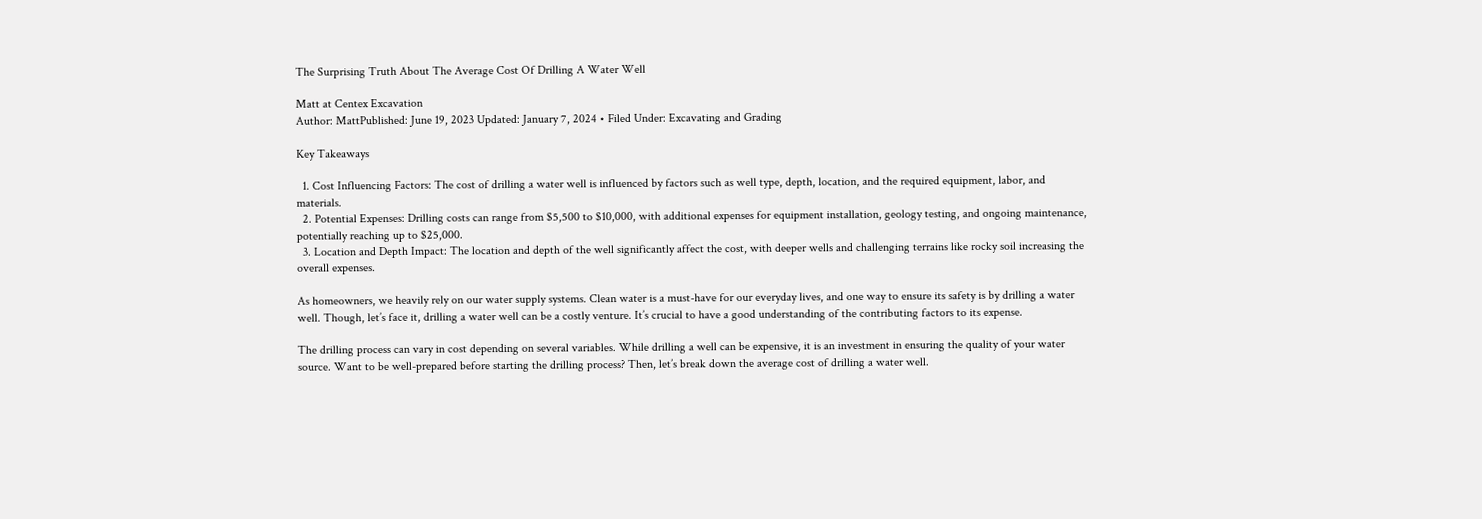The Surprising Truth About The Average Cost Of Drilling A Water Well

Matt at Centex Excavation
Author: MattPublished: June 19, 2023 Updated: January 7, 2024 • Filed Under: Excavating and Grading

Key Takeaways

  1. Cost Influencing Factors: The cost of drilling a water well is influenced by factors such as well type, depth, location, and the required equipment, labor, and materials.
  2. Potential Expenses: Drilling costs can range from $5,500 to $10,000, with additional expenses for equipment installation, geology testing, and ongoing maintenance, potentially reaching up to $25,000.
  3. Location and Depth Impact: The location and depth of the well significantly affect the cost, with deeper wells and challenging terrains like rocky soil increasing the overall expenses.

As homeowners, we heavily rely on our water supply systems. Clean water is a must-have for our everyday lives, and one way to ensure its safety is by drilling a water well. Though, let’s face it, drilling a water well can be a costly venture. It’s crucial to have a good understanding of the contributing factors to its expense.

The drilling process can vary in cost depending on several variables. While drilling a well can be expensive, it is an investment in ensuring the quality of your water source. Want to be well-prepared before starting the drilling process? Then, let’s break down the average cost of drilling a water well.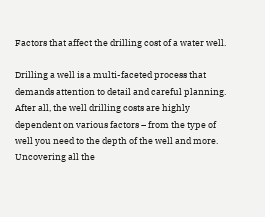Factors that affect the drilling cost of a water well.

Drilling a well is a multi-faceted process that demands attention to detail and careful planning. After all, the well drilling costs are highly dependent on various factors – from the type of well you need to the depth of the well and more. Uncovering all the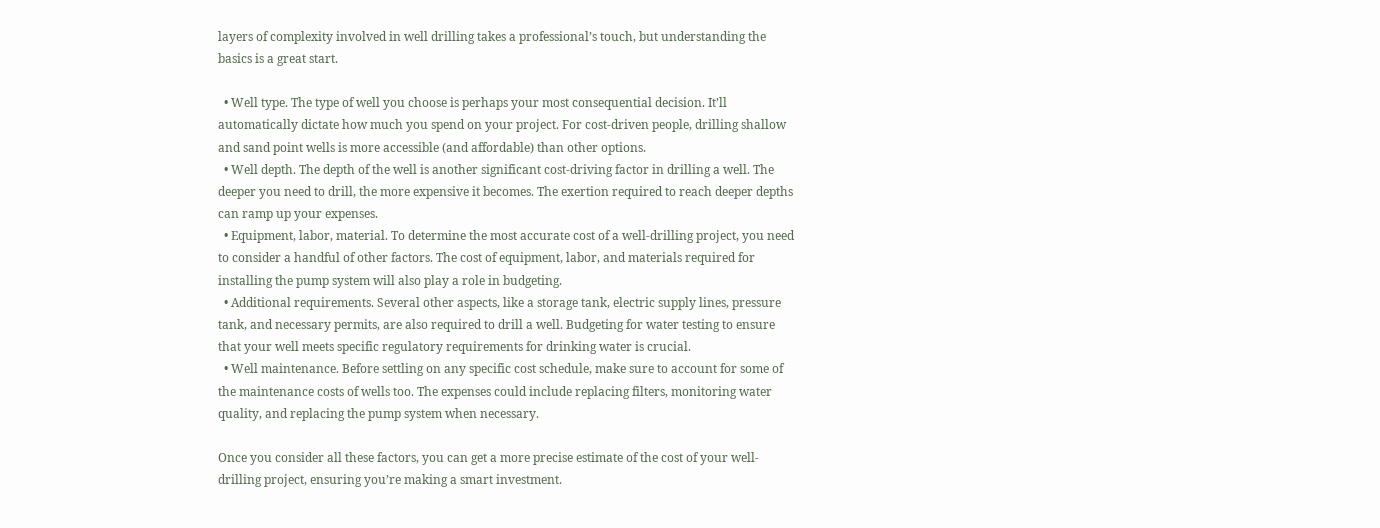layers of complexity involved in well drilling takes a professional’s touch, but understanding the basics is a great start.

  • Well type. The type of well you choose is perhaps your most consequential decision. It’ll automatically dictate how much you spend on your project. For cost-driven people, drilling shallow and sand point wells is more accessible (and affordable) than other options.
  • Well depth. The depth of the well is another significant cost-driving factor in drilling a well. The deeper you need to drill, the more expensive it becomes. The exertion required to reach deeper depths can ramp up your expenses.
  • Equipment, labor, material. To determine the most accurate cost of a well-drilling project, you need to consider a handful of other factors. The cost of equipment, labor, and materials required for installing the pump system will also play a role in budgeting.
  • Additional requirements. Several other aspects, like a storage tank, electric supply lines, pressure tank, and necessary permits, are also required to drill a well. Budgeting for water testing to ensure that your well meets specific regulatory requirements for drinking water is crucial.
  • Well maintenance. Before settling on any specific cost schedule, make sure to account for some of the maintenance costs of wells too. The expenses could include replacing filters, monitoring water quality, and replacing the pump system when necessary.

Once you consider all these factors, you can get a more precise estimate of the cost of your well-drilling project, ensuring you’re making a smart investment.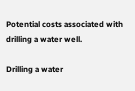Potential costs associated with drilling a water well.

Drilling a water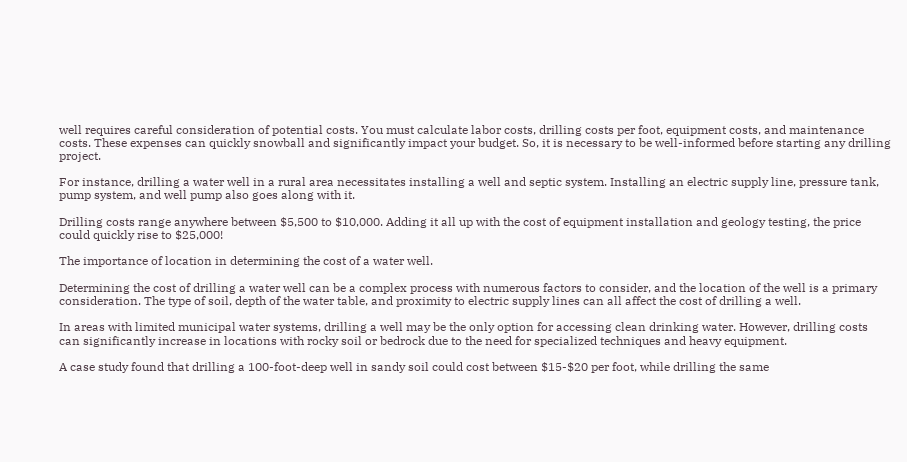well requires careful consideration of potential costs. You must calculate labor costs, drilling costs per foot, equipment costs, and maintenance costs. These expenses can quickly snowball and significantly impact your budget. So, it is necessary to be well-informed before starting any drilling project.

For instance, drilling a water well in a rural area necessitates installing a well and septic system. Installing an electric supply line, pressure tank, pump system, and well pump also goes along with it.

Drilling costs range anywhere between $5,500 to $10,000. Adding it all up with the cost of equipment installation and geology testing, the price could quickly rise to $25,000!

The importance of location in determining the cost of a water well.

Determining the cost of drilling a water well can be a complex process with numerous factors to consider, and the location of the well is a primary consideration. The type of soil, depth of the water table, and proximity to electric supply lines can all affect the cost of drilling a well.

In areas with limited municipal water systems, drilling a well may be the only option for accessing clean drinking water. However, drilling costs can significantly increase in locations with rocky soil or bedrock due to the need for specialized techniques and heavy equipment.

A case study found that drilling a 100-foot-deep well in sandy soil could cost between $15-$20 per foot, while drilling the same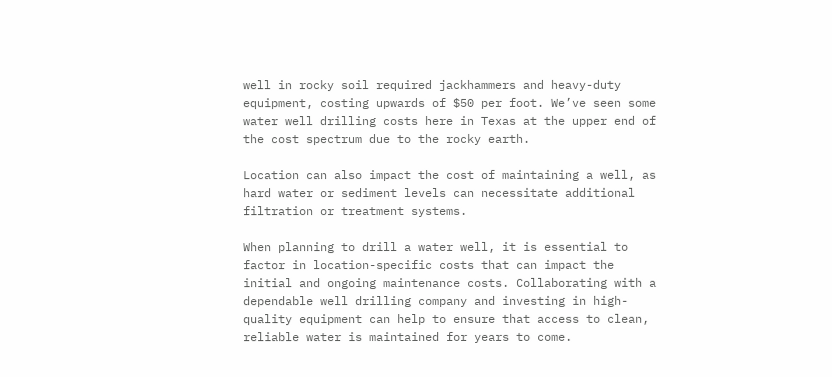well in rocky soil required jackhammers and heavy-duty equipment, costing upwards of $50 per foot. We’ve seen some water well drilling costs here in Texas at the upper end of the cost spectrum due to the rocky earth.

Location can also impact the cost of maintaining a well, as hard water or sediment levels can necessitate additional filtration or treatment systems.

When planning to drill a water well, it is essential to factor in location-specific costs that can impact the initial and ongoing maintenance costs. Collaborating with a dependable well drilling company and investing in high-quality equipment can help to ensure that access to clean, reliable water is maintained for years to come.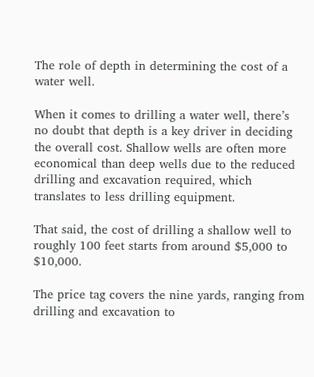The role of depth in determining the cost of a water well.

When it comes to drilling a water well, there’s no doubt that depth is a key driver in deciding the overall cost. Shallow wells are often more economical than deep wells due to the reduced drilling and excavation required, which translates to less drilling equipment.

That said, the cost of drilling a shallow well to roughly 100 feet starts from around $5,000 to $10,000.

The price tag covers the nine yards, ranging from drilling and excavation to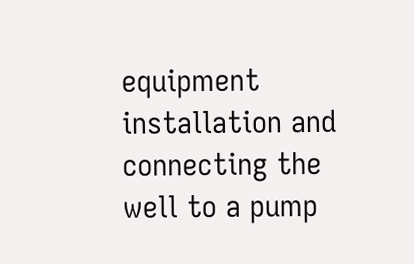equipment installation and connecting the well to a pump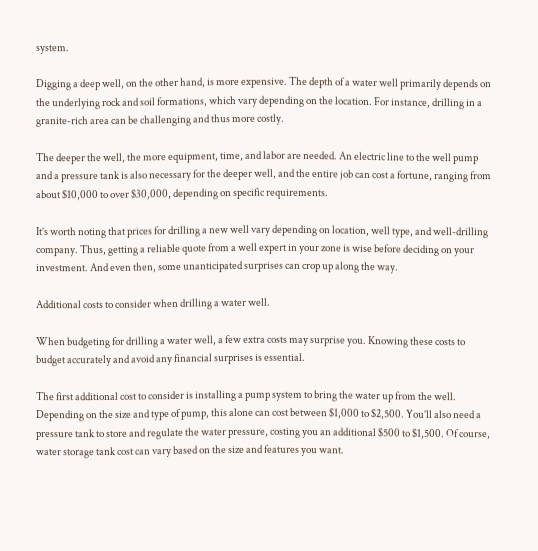system.

Digging a deep well, on the other hand, is more expensive. The depth of a water well primarily depends on the underlying rock and soil formations, which vary depending on the location. For instance, drilling in a granite-rich area can be challenging and thus more costly.

The deeper the well, the more equipment, time, and labor are needed. An electric line to the well pump and a pressure tank is also necessary for the deeper well, and the entire job can cost a fortune, ranging from about $10,000 to over $30,000, depending on specific requirements.

It’s worth noting that prices for drilling a new well vary depending on location, well type, and well-drilling company. Thus, getting a reliable quote from a well expert in your zone is wise before deciding on your investment. And even then, some unanticipated surprises can crop up along the way.

Additional costs to consider when drilling a water well.

When budgeting for drilling a water well, a few extra costs may surprise you. Knowing these costs to budget accurately and avoid any financial surprises is essential.

The first additional cost to consider is installing a pump system to bring the water up from the well. Depending on the size and type of pump, this alone can cost between $1,000 to $2,500. You’ll also need a pressure tank to store and regulate the water pressure, costing you an additional $500 to $1,500. Of course, water storage tank cost can vary based on the size and features you want.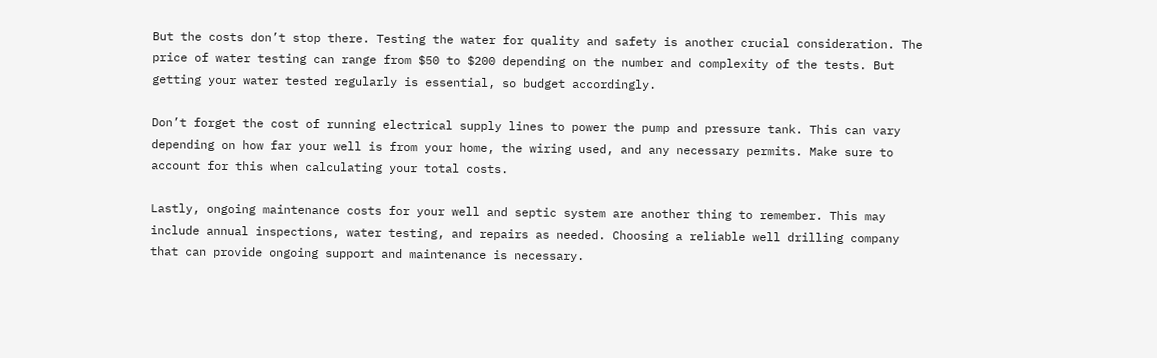But the costs don’t stop there. Testing the water for quality and safety is another crucial consideration. The price of water testing can range from $50 to $200 depending on the number and complexity of the tests. But getting your water tested regularly is essential, so budget accordingly.

Don’t forget the cost of running electrical supply lines to power the pump and pressure tank. This can vary depending on how far your well is from your home, the wiring used, and any necessary permits. Make sure to account for this when calculating your total costs.

Lastly, ongoing maintenance costs for your well and septic system are another thing to remember. This may include annual inspections, water testing, and repairs as needed. Choosing a reliable well drilling company that can provide ongoing support and maintenance is necessary.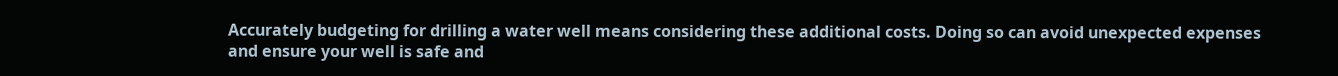Accurately budgeting for drilling a water well means considering these additional costs. Doing so can avoid unexpected expenses and ensure your well is safe and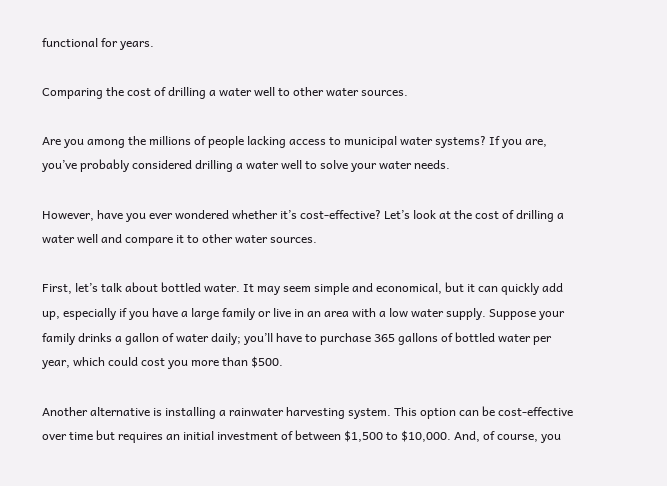functional for years.

Comparing the cost of drilling a water well to other water sources.

Are you among the millions of people lacking access to municipal water systems? If you are, you’ve probably considered drilling a water well to solve your water needs.

However, have you ever wondered whether it’s cost-effective? Let’s look at the cost of drilling a water well and compare it to other water sources.

First, let’s talk about bottled water. It may seem simple and economical, but it can quickly add up, especially if you have a large family or live in an area with a low water supply. Suppose your family drinks a gallon of water daily; you’ll have to purchase 365 gallons of bottled water per year, which could cost you more than $500.

Another alternative is installing a rainwater harvesting system. This option can be cost-effective over time but requires an initial investment of between $1,500 to $10,000. And, of course, you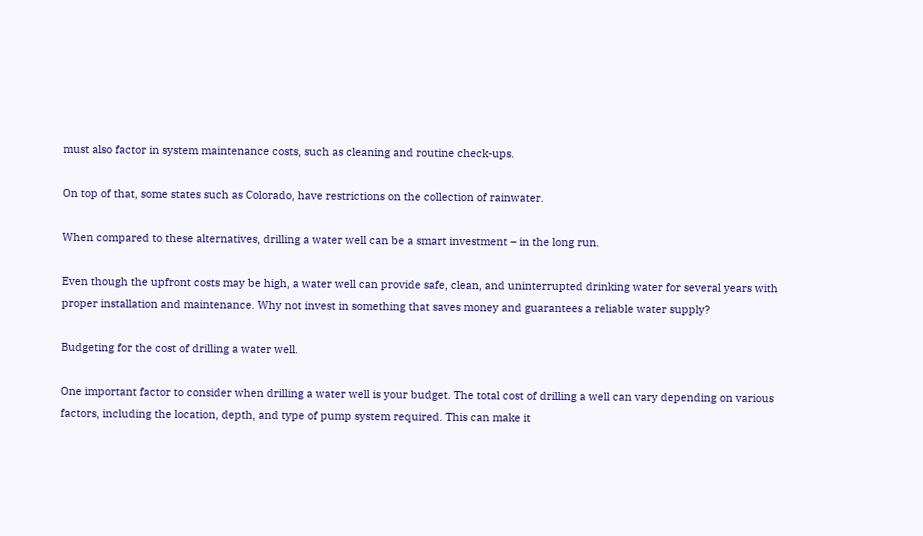must also factor in system maintenance costs, such as cleaning and routine check-ups.

On top of that, some states such as Colorado, have restrictions on the collection of rainwater.

When compared to these alternatives, drilling a water well can be a smart investment – in the long run.

Even though the upfront costs may be high, a water well can provide safe, clean, and uninterrupted drinking water for several years with proper installation and maintenance. Why not invest in something that saves money and guarantees a reliable water supply?

Budgeting for the cost of drilling a water well.

One important factor to consider when drilling a water well is your budget. The total cost of drilling a well can vary depending on various factors, including the location, depth, and type of pump system required. This can make it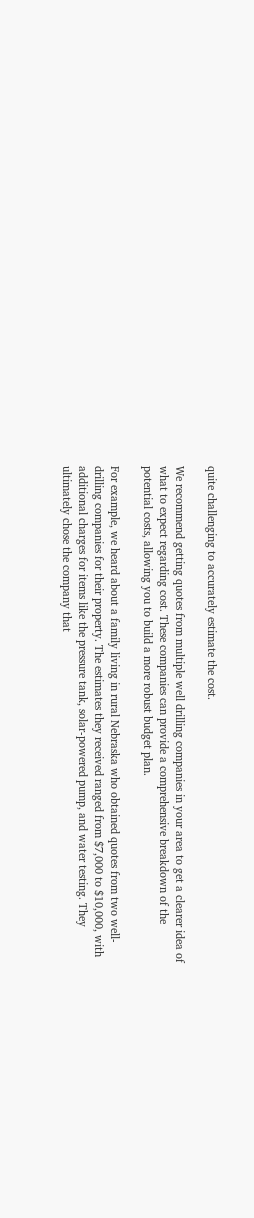quite challenging to accurately estimate the cost.

We recommend getting quotes from multiple well drilling companies in your area to get a clearer idea of what to expect regarding cost. These companies can provide a comprehensive breakdown of the potential costs, allowing you to build a more robust budget plan.

For example, we heard about a family living in rural Nebraska who obtained quotes from two well-drilling companies for their property. The estimates they received ranged from $7,000 to $10,000, with additional charges for items like the pressure tank, solar-powered pump, and water testing. They ultimately chose the company that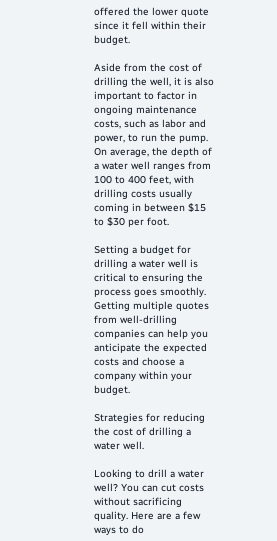offered the lower quote since it fell within their budget.

Aside from the cost of drilling the well, it is also important to factor in ongoing maintenance costs, such as labor and power, to run the pump. On average, the depth of a water well ranges from 100 to 400 feet, with drilling costs usually coming in between $15 to $30 per foot.

Setting a budget for drilling a water well is critical to ensuring the process goes smoothly. Getting multiple quotes from well-drilling companies can help you anticipate the expected costs and choose a company within your budget.

Strategies for reducing the cost of drilling a water well.

Looking to drill a water well? You can cut costs without sacrificing quality. Here are a few ways to do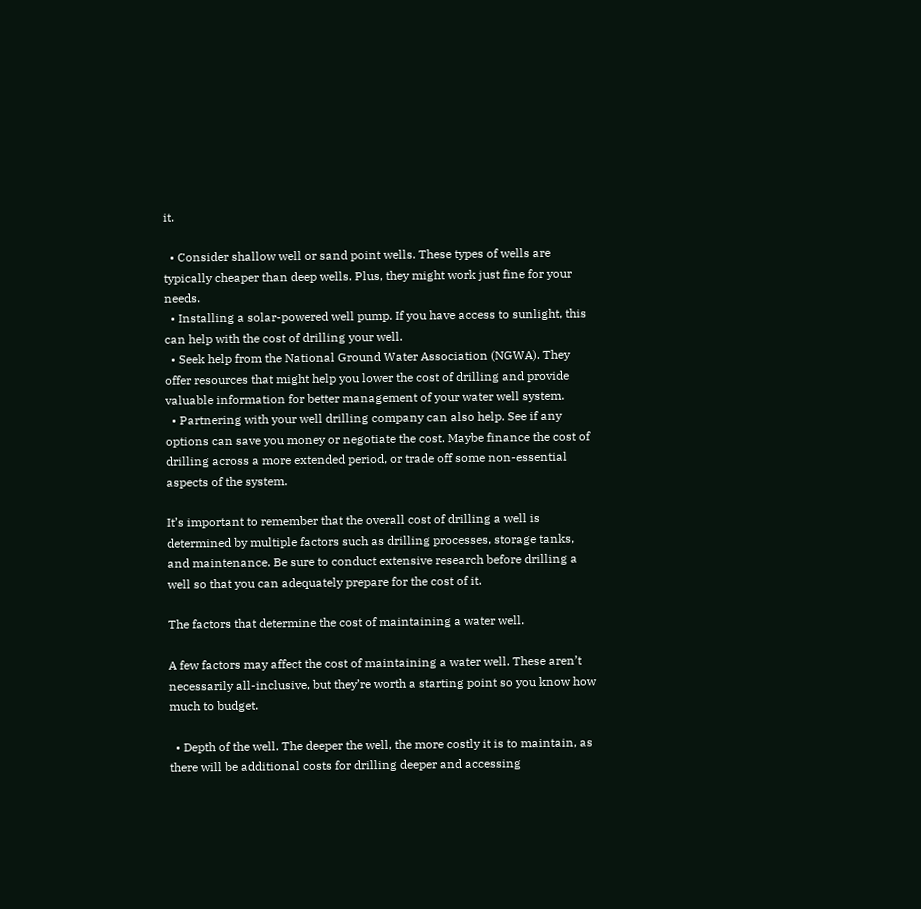it.

  • Consider shallow well or sand point wells. These types of wells are typically cheaper than deep wells. Plus, they might work just fine for your needs.
  • Installing a solar-powered well pump. If you have access to sunlight, this can help with the cost of drilling your well.
  • Seek help from the National Ground Water Association (NGWA). They offer resources that might help you lower the cost of drilling and provide valuable information for better management of your water well system.
  • Partnering with your well drilling company can also help. See if any options can save you money or negotiate the cost. Maybe finance the cost of drilling across a more extended period, or trade off some non-essential aspects of the system.

It’s important to remember that the overall cost of drilling a well is determined by multiple factors such as drilling processes, storage tanks, and maintenance. Be sure to conduct extensive research before drilling a well so that you can adequately prepare for the cost of it.

The factors that determine the cost of maintaining a water well.

A few factors may affect the cost of maintaining a water well. These aren’t necessarily all-inclusive, but they’re worth a starting point so you know how much to budget.

  • Depth of the well. The deeper the well, the more costly it is to maintain, as there will be additional costs for drilling deeper and accessing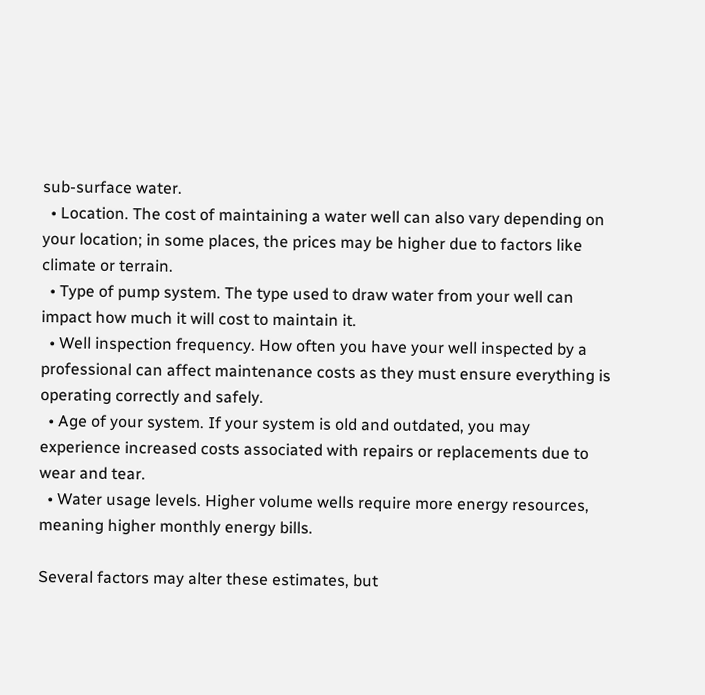sub-surface water.
  • Location. The cost of maintaining a water well can also vary depending on your location; in some places, the prices may be higher due to factors like climate or terrain.
  • Type of pump system. The type used to draw water from your well can impact how much it will cost to maintain it.
  • Well inspection frequency. How often you have your well inspected by a professional can affect maintenance costs as they must ensure everything is operating correctly and safely.
  • Age of your system. If your system is old and outdated, you may experience increased costs associated with repairs or replacements due to wear and tear.
  • Water usage levels. Higher volume wells require more energy resources, meaning higher monthly energy bills.

Several factors may alter these estimates, but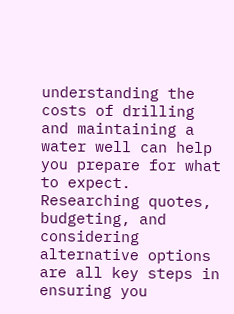understanding the costs of drilling and maintaining a water well can help you prepare for what to expect. Researching quotes, budgeting, and considering alternative options are all key steps in ensuring you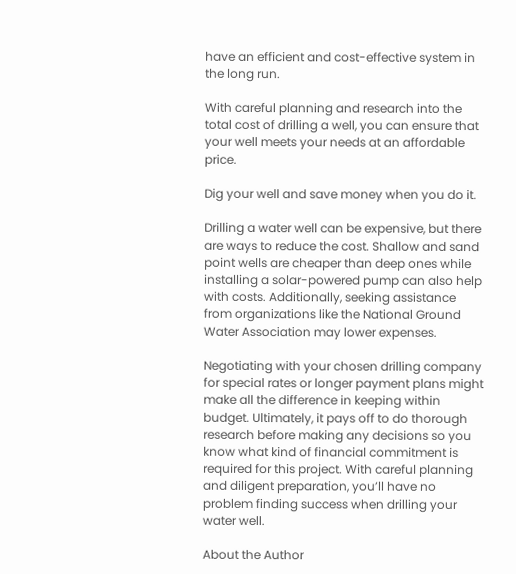have an efficient and cost-effective system in the long run.

With careful planning and research into the total cost of drilling a well, you can ensure that your well meets your needs at an affordable price.

Dig your well and save money when you do it.

Drilling a water well can be expensive, but there are ways to reduce the cost. Shallow and sand point wells are cheaper than deep ones while installing a solar-powered pump can also help with costs. Additionally, seeking assistance from organizations like the National Ground Water Association may lower expenses.

Negotiating with your chosen drilling company for special rates or longer payment plans might make all the difference in keeping within budget. Ultimately, it pays off to do thorough research before making any decisions so you know what kind of financial commitment is required for this project. With careful planning and diligent preparation, you’ll have no problem finding success when drilling your water well.

About the Author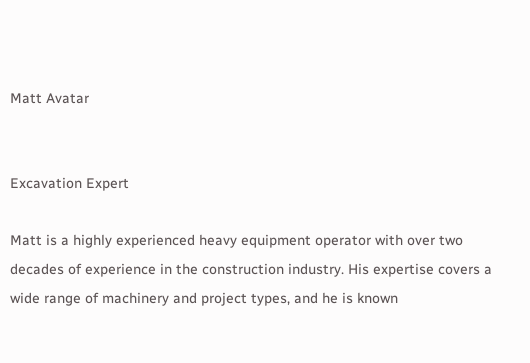Matt Avatar


Excavation Expert

Matt is a highly experienced heavy equipment operator with over two decades of experience in the construction industry. His expertise covers a wide range of machinery and project types, and he is known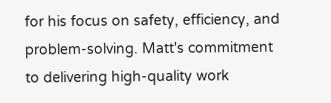for his focus on safety, efficiency, and problem-solving. Matt's commitment to delivering high-quality work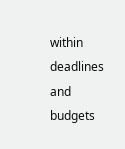within deadlines and budgets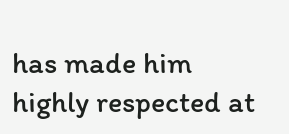has made him highly respected at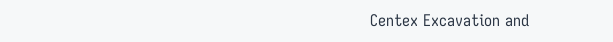Centex Excavation and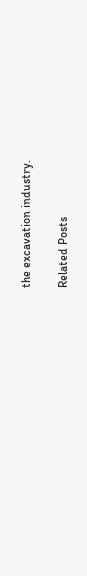the excavation industry.

Related Posts